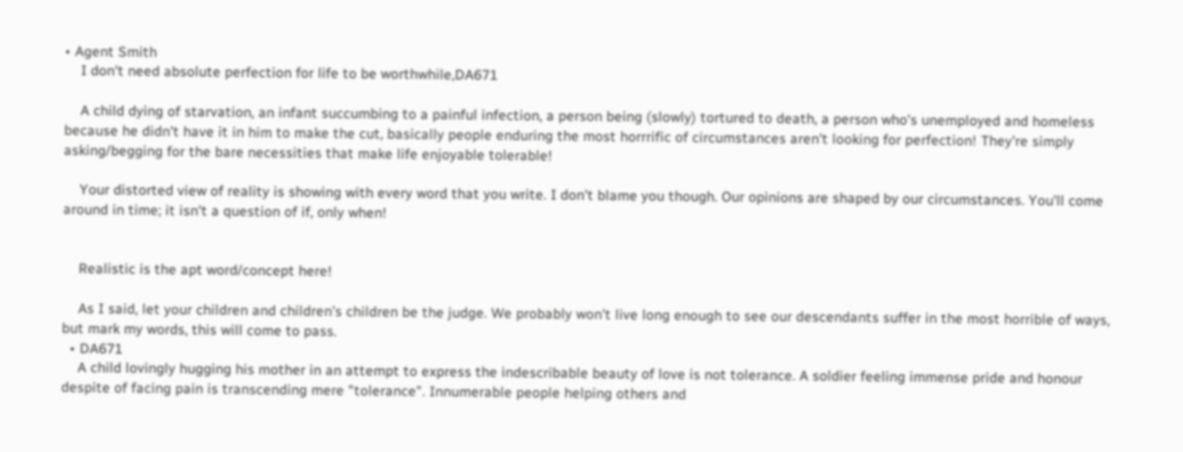• Agent Smith
    I don't need absolute perfection for life to be worthwhile,DA671

    A child dying of starvation, an infant succumbing to a painful infection, a person being (slowly) tortured to death, a person who's unemployed and homeless because he didn't have it in him to make the cut, basically people enduring the most horrrific of circumstances aren't looking for perfection! They're simply asking/begging for the bare necessities that make life enjoyable tolerable!

    Your distorted view of reality is showing with every word that you write. I don't blame you though. Our opinions are shaped by our circumstances. You'll come around in time; it isn't a question of if, only when!


    Realistic is the apt word/concept here!

    As I said, let your children and children's children be the judge. We probably won't live long enough to see our descendants suffer in the most horrible of ways, but mark my words, this will come to pass.
  • DA671
    A child lovingly hugging his mother in an attempt to express the indescribable beauty of love is not tolerance. A soldier feeling immense pride and honour despite of facing pain is transcending mere "tolerance". Innumerable people helping others and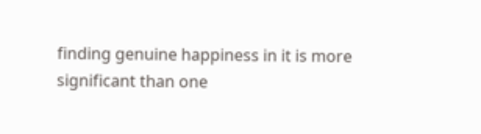finding genuine happiness in it is more significant than one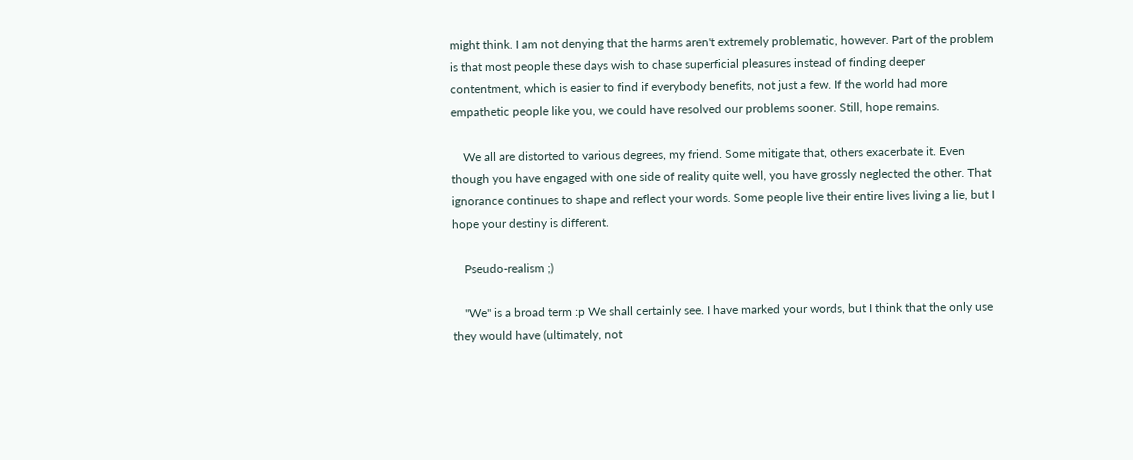might think. I am not denying that the harms aren't extremely problematic, however. Part of the problem is that most people these days wish to chase superficial pleasures instead of finding deeper contentment, which is easier to find if everybody benefits, not just a few. If the world had more empathetic people like you, we could have resolved our problems sooner. Still, hope remains.

    We all are distorted to various degrees, my friend. Some mitigate that, others exacerbate it. Even though you have engaged with one side of reality quite well, you have grossly neglected the other. That ignorance continues to shape and reflect your words. Some people live their entire lives living a lie, but I hope your destiny is different.

    Pseudo-realism ;)

    "We" is a broad term :p We shall certainly see. I have marked your words, but I think that the only use they would have (ultimately, not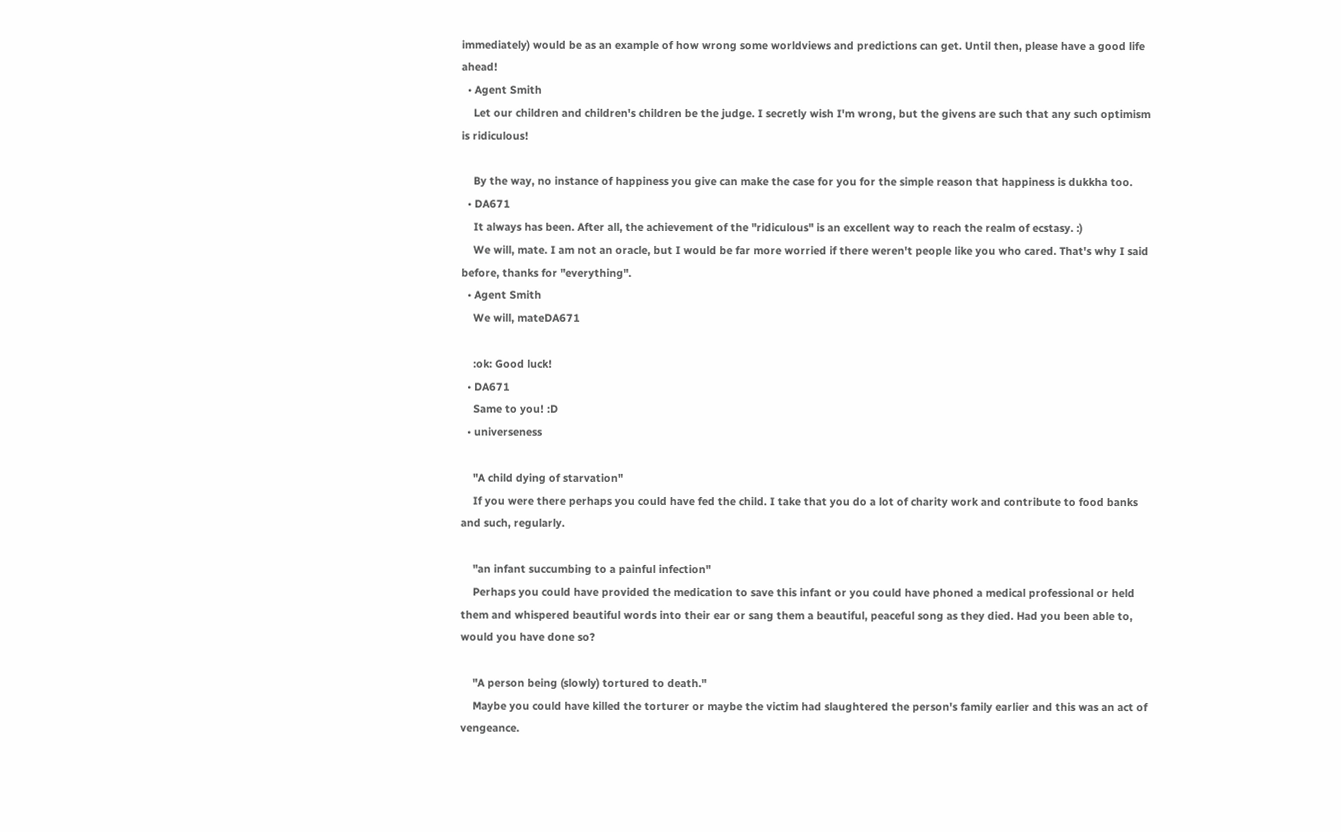immediately) would be as an example of how wrong some worldviews and predictions can get. Until then, please have a good life ahead!
  • Agent Smith
    Let our children and children's children be the judge. I secretly wish I'm wrong, but the givens are such that any such optimism is ridiculous!

    By the way, no instance of happiness you give can make the case for you for the simple reason that happiness is dukkha too.
  • DA671
    It always has been. After all, the achievement of the "ridiculous" is an excellent way to reach the realm of ecstasy. :)
    We will, mate. I am not an oracle, but I would be far more worried if there weren't people like you who cared. That's why I said before, thanks for "everything".
  • Agent Smith
    We will, mateDA671

    :ok: Good luck!
  • DA671
    Same to you! :D
  • universeness

    "A child dying of starvation"
    If you were there perhaps you could have fed the child. I take that you do a lot of charity work and contribute to food banks and such, regularly.

    "an infant succumbing to a painful infection"
    Perhaps you could have provided the medication to save this infant or you could have phoned a medical professional or held them and whispered beautiful words into their ear or sang them a beautiful, peaceful song as they died. Had you been able to, would you have done so?

    "A person being (slowly) tortured to death."
    Maybe you could have killed the torturer or maybe the victim had slaughtered the person's family earlier and this was an act of vengeance.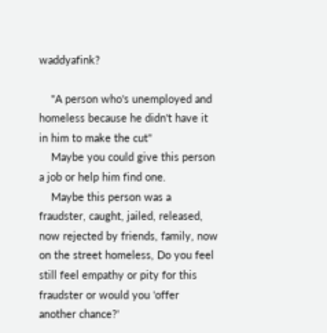waddyafink?

    "A person who's unemployed and homeless because he didn't have it in him to make the cut"
    Maybe you could give this person a job or help him find one.
    Maybe this person was a fraudster, caught, jailed, released, now rejected by friends, family, now on the street homeless, Do you feel still feel empathy or pity for this fraudster or would you 'offer another chance?'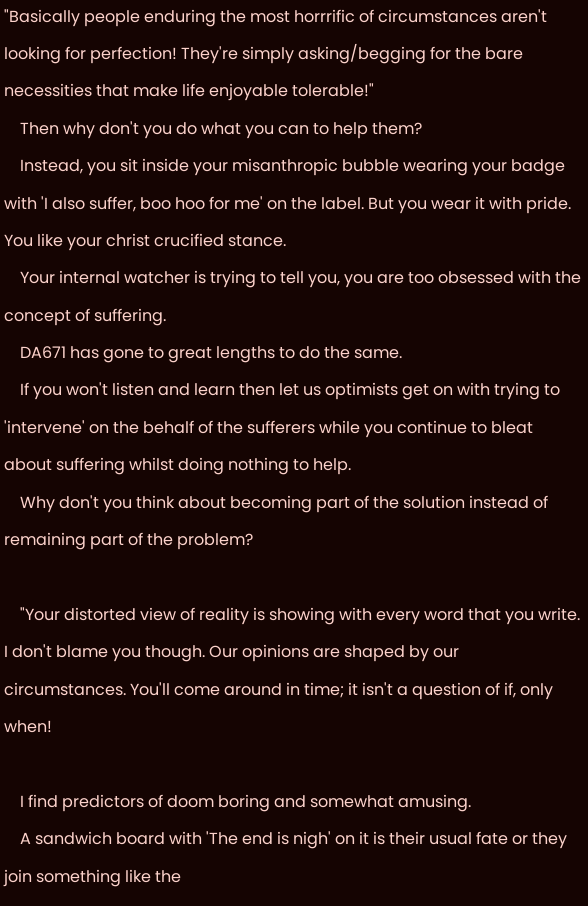"Basically people enduring the most horrrific of circumstances aren't looking for perfection! They're simply asking/begging for the bare necessities that make life enjoyable tolerable!"
    Then why don't you do what you can to help them?
    Instead, you sit inside your misanthropic bubble wearing your badge with 'I also suffer, boo hoo for me' on the label. But you wear it with pride. You like your christ crucified stance.
    Your internal watcher is trying to tell you, you are too obsessed with the concept of suffering.
    DA671 has gone to great lengths to do the same.
    If you won't listen and learn then let us optimists get on with trying to 'intervene' on the behalf of the sufferers while you continue to bleat about suffering whilst doing nothing to help.
    Why don't you think about becoming part of the solution instead of remaining part of the problem?

    "Your distorted view of reality is showing with every word that you write. I don't blame you though. Our opinions are shaped by our circumstances. You'll come around in time; it isn't a question of if, only when!

    I find predictors of doom boring and somewhat amusing.
    A sandwich board with 'The end is nigh' on it is their usual fate or they join something like the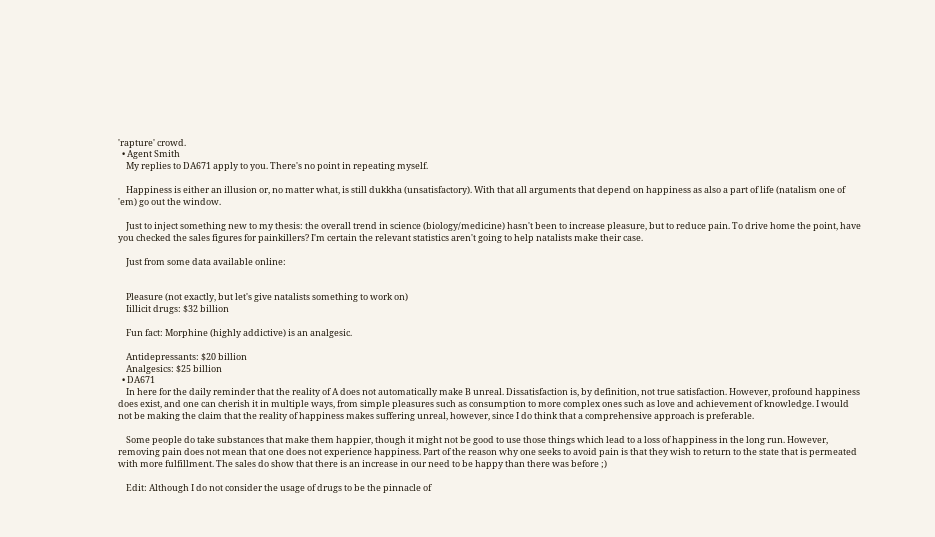'rapture' crowd.
  • Agent Smith
    My replies to DA671 apply to you. There's no point in repeating myself.

    Happiness is either an illusion or, no matter what, is still dukkha (unsatisfactory). With that all arguments that depend on happiness as also a part of life (natalism one of 'em) go out the window.

    Just to inject something new to my thesis: the overall trend in science (biology/medicine) hasn't been to increase pleasure, but to reduce pain. To drive home the point, have you checked the sales figures for painkillers? I'm certain the relevant statistics aren't going to help natalists make their case.

    Just from some data available online:


    Pleasure (not exactly, but let's give natalists something to work on)
    Iillicit drugs: $32 billion

    Fun fact: Morphine (highly addictive) is an analgesic.

    Antidepressants: $20 billion
    Analgesics: $25 billion
  • DA671
    In here for the daily reminder that the reality of A does not automatically make B unreal. Dissatisfaction is, by definition, not true satisfaction. However, profound happiness does exist, and one can cherish it in multiple ways, from simple pleasures such as consumption to more complex ones such as love and achievement of knowledge. I would not be making the claim that the reality of happiness makes suffering unreal, however, since I do think that a comprehensive approach is preferable.

    Some people do take substances that make them happier, though it might not be good to use those things which lead to a loss of happiness in the long run. However, removing pain does not mean that one does not experience happiness. Part of the reason why one seeks to avoid pain is that they wish to return to the state that is permeated with more fulfillment. The sales do show that there is an increase in our need to be happy than there was before ;)

    Edit: Although I do not consider the usage of drugs to be the pinnacle of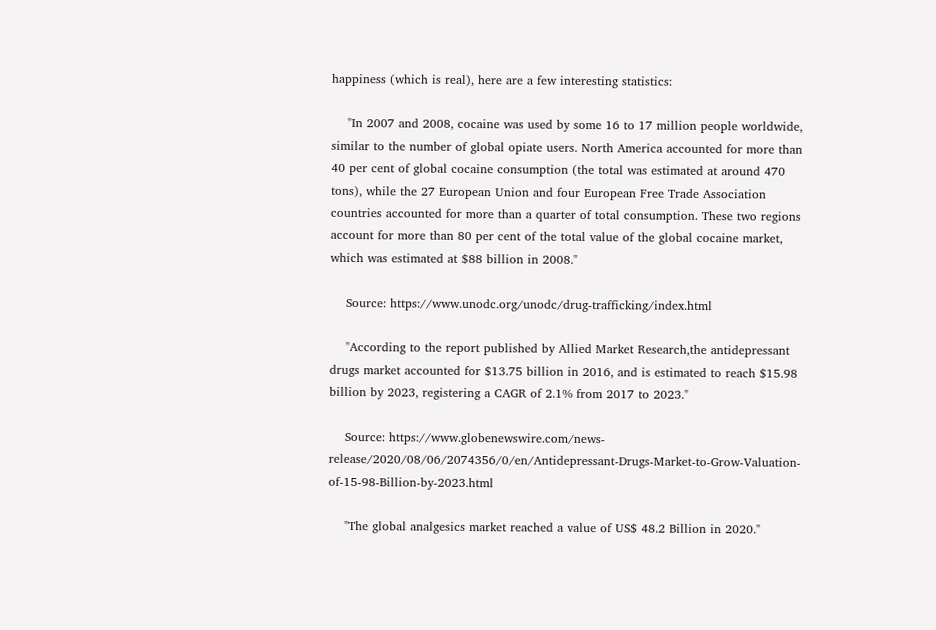happiness (which is real), here are a few interesting statistics:

    "In 2007 and 2008, cocaine was used by some 16 to 17 million people worldwide, similar to the number of global opiate users. North America accounted for more than 40 per cent of global cocaine consumption (the total was estimated at around 470 tons), while the 27 European Union and four European Free Trade Association countries accounted for more than a quarter of total consumption. These two regions account for more than 80 per cent of the total value of the global cocaine market, which was estimated at $88 billion in 2008."

    Source: https://www.unodc.org/unodc/drug-trafficking/index.html

    "According to the report published by Allied Market Research,the antidepressant drugs market accounted for $13.75 billion in 2016, and is estimated to reach $15.98 billion by 2023, registering a CAGR of 2.1% from 2017 to 2023."

    Source: https://www.globenewswire.com/news-release/2020/08/06/2074356/0/en/Antidepressant-Drugs-Market-to-Grow-Valuation-of-15-98-Billion-by-2023.html

    "The global analgesics market reached a value of US$ 48.2 Billion in 2020."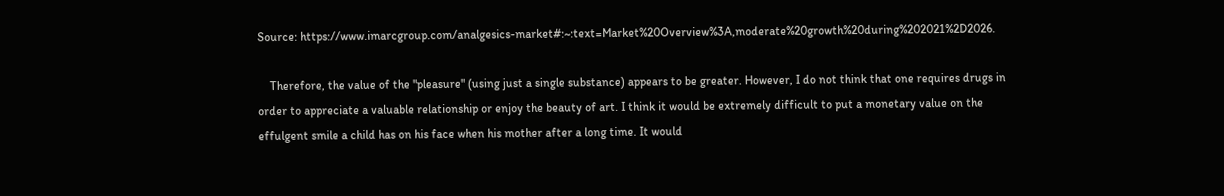Source: https://www.imarcgroup.com/analgesics-market#:~:text=Market%20Overview%3A,moderate%20growth%20during%202021%2D2026.

    Therefore, the value of the "pleasure" (using just a single substance) appears to be greater. However, I do not think that one requires drugs in order to appreciate a valuable relationship or enjoy the beauty of art. I think it would be extremely difficult to put a monetary value on the effulgent smile a child has on his face when his mother after a long time. It would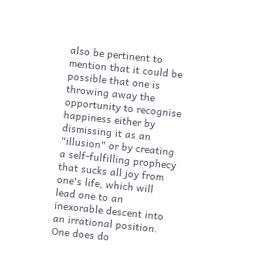also be pertinent to mention that it could be possible that one is throwing away the opportunity to recognise happiness either by dismissing it as an "illusion" or by creating a self-fulfilling prophecy that sucks all joy from one's life, which will lead one to an inexorable descent into an irrational position. One does do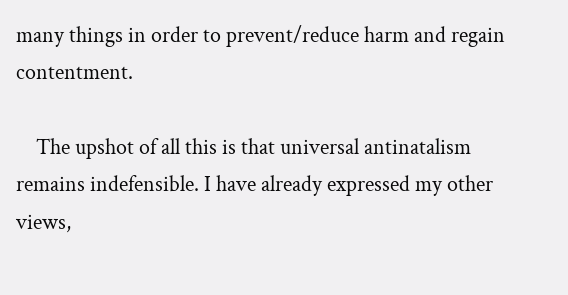many things in order to prevent/reduce harm and regain contentment.

    The upshot of all this is that universal antinatalism remains indefensible. I have already expressed my other views,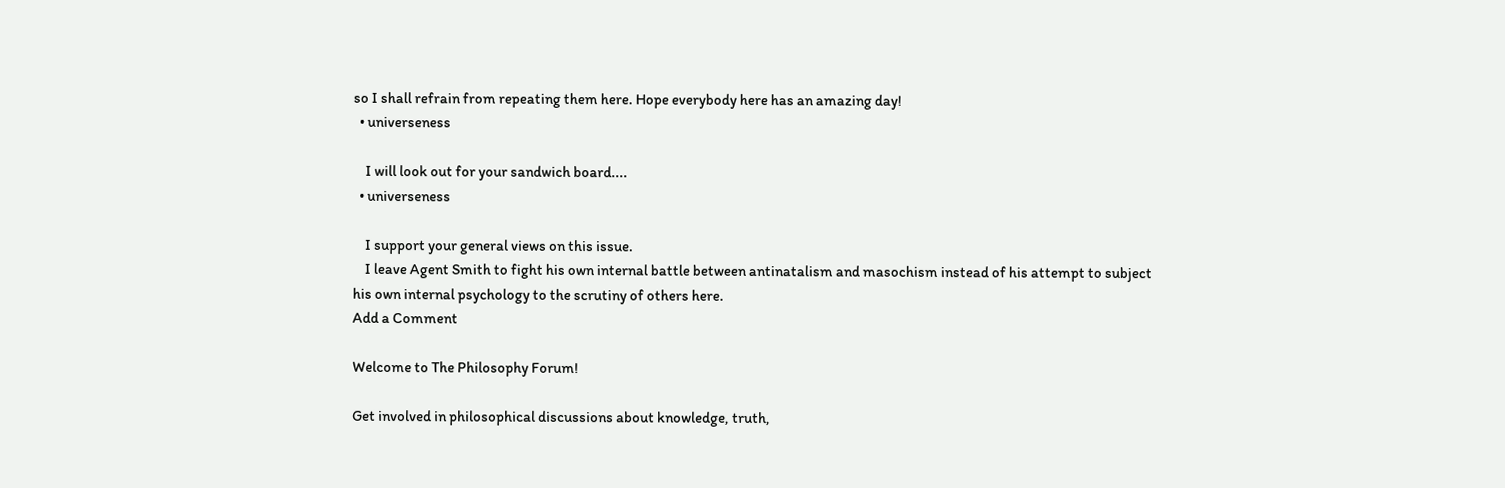so I shall refrain from repeating them here. Hope everybody here has an amazing day!
  • universeness

    I will look out for your sandwich board....
  • universeness

    I support your general views on this issue.
    I leave Agent Smith to fight his own internal battle between antinatalism and masochism instead of his attempt to subject his own internal psychology to the scrutiny of others here.
Add a Comment

Welcome to The Philosophy Forum!

Get involved in philosophical discussions about knowledge, truth,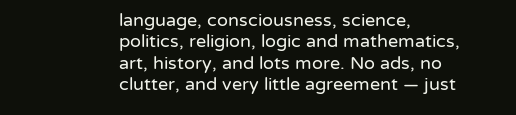language, consciousness, science, politics, religion, logic and mathematics, art, history, and lots more. No ads, no clutter, and very little agreement — just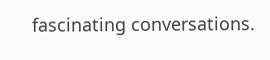fascinating conversations.